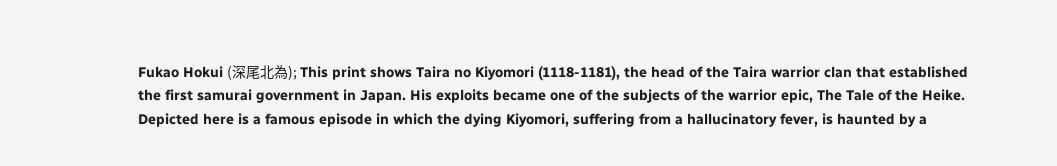Fukao Hokui (深尾北為); This print shows Taira no Kiyomori (1118-1181), the head of the Taira warrior clan that established the first samurai government in Japan. His exploits became one of the subjects of the warrior epic, The Tale of the Heike. Depicted here is a famous episode in which the dying Kiyomori, suffering from a hallucinatory fever, is haunted by a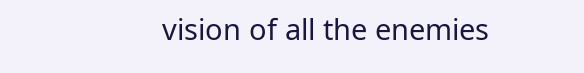vision of all the enemies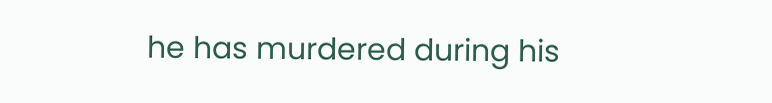he has murdered during his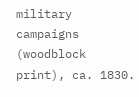military campaigns (woodblock print), ca. 1830.